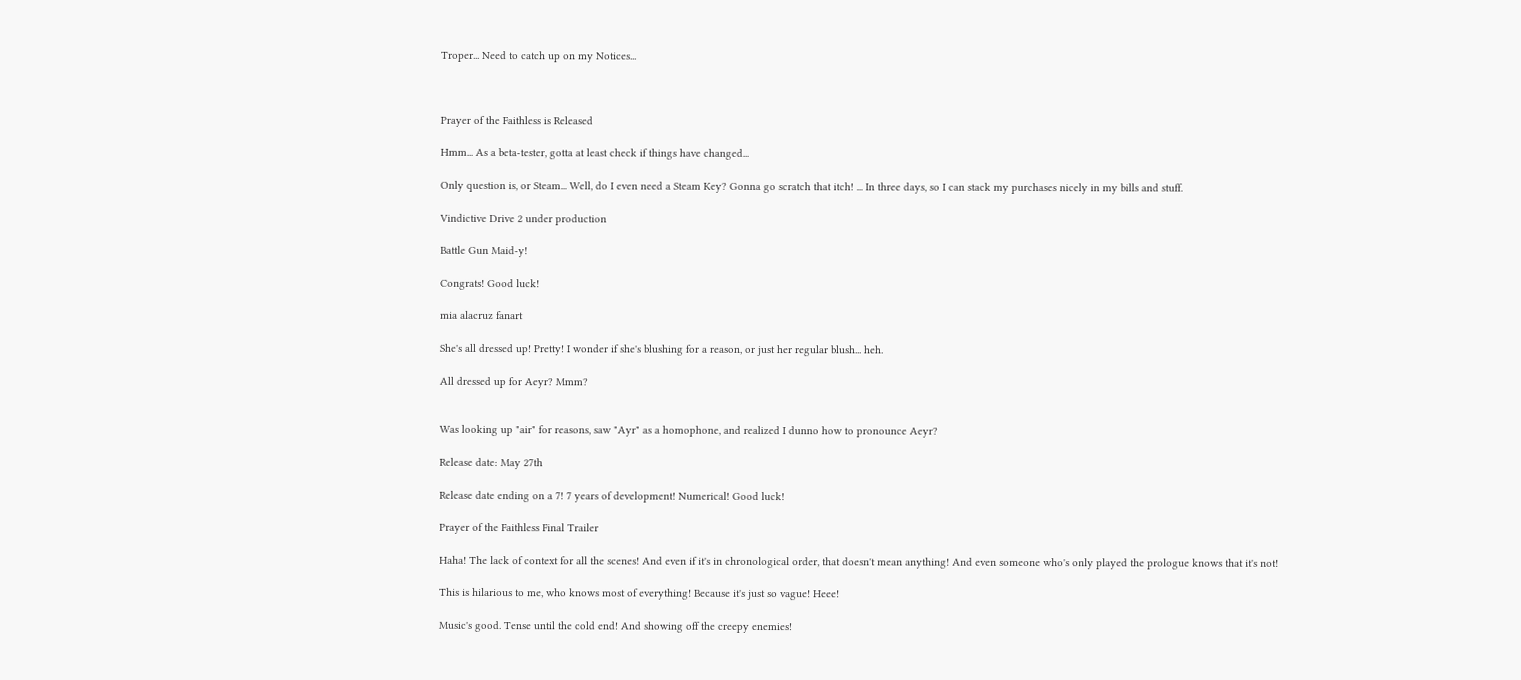Troper... Need to catch up on my Notices...



Prayer of the Faithless is Released

Hmm... As a beta-tester, gotta at least check if things have changed...

Only question is, or Steam... Well, do I even need a Steam Key? Gonna go scratch that itch! ... In three days, so I can stack my purchases nicely in my bills and stuff.

Vindictive Drive 2 under production

Battle Gun Maid-y!

Congrats! Good luck!

mia alacruz fanart

She's all dressed up! Pretty! I wonder if she's blushing for a reason, or just her regular blush... heh.

All dressed up for Aeyr? Mmm?


Was looking up "air" for reasons, saw "Ayr" as a homophone, and realized I dunno how to pronounce Aeyr?

Release date: May 27th

Release date ending on a 7! 7 years of development! Numerical! Good luck!

Prayer of the Faithless Final Trailer

Haha! The lack of context for all the scenes! And even if it's in chronological order, that doesn't mean anything! And even someone who's only played the prologue knows that it's not!

This is hilarious to me, who knows most of everything! Because it's just so vague! Heee!

Music's good. Tense until the cold end! And showing off the creepy enemies!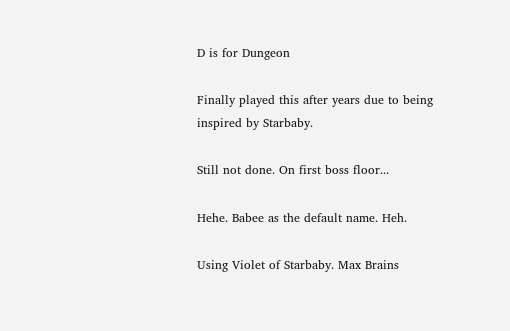D is for Dungeon

Finally played this after years due to being inspired by Starbaby.

Still not done. On first boss floor...

Hehe. Babee as the default name. Heh.

Using Violet of Starbaby. Max Brains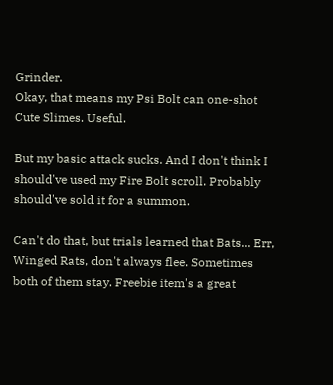Grinder.
Okay, that means my Psi Bolt can one-shot Cute Slimes. Useful.

But my basic attack sucks. And I don't think I should've used my Fire Bolt scroll. Probably should've sold it for a summon.

Can't do that, but trials learned that Bats... Err, Winged Rats, don't always flee. Sometimes both of them stay. Freebie item's a great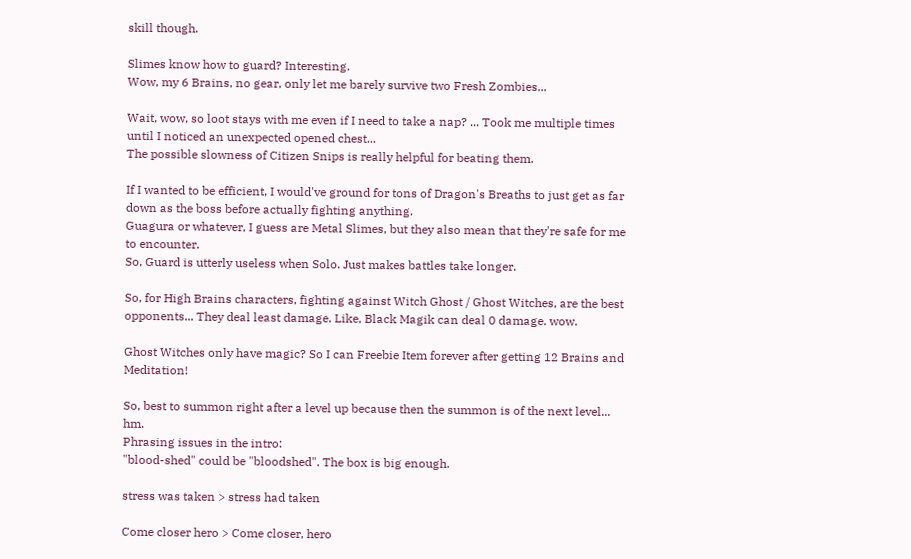skill though.

Slimes know how to guard? Interesting.
Wow, my 6 Brains, no gear, only let me barely survive two Fresh Zombies...

Wait, wow, so loot stays with me even if I need to take a nap? ... Took me multiple times until I noticed an unexpected opened chest...
The possible slowness of Citizen Snips is really helpful for beating them.

If I wanted to be efficient, I would've ground for tons of Dragon's Breaths to just get as far down as the boss before actually fighting anything.
Guagura or whatever, I guess are Metal Slimes, but they also mean that they're safe for me to encounter.
So, Guard is utterly useless when Solo. Just makes battles take longer.

So, for High Brains characters, fighting against Witch Ghost / Ghost Witches, are the best opponents... They deal least damage. Like, Black Magik can deal 0 damage. wow.

Ghost Witches only have magic? So I can Freebie Item forever after getting 12 Brains and Meditation!

So, best to summon right after a level up because then the summon is of the next level... hm.
Phrasing issues in the intro:
"blood-shed" could be "bloodshed". The box is big enough.

stress was taken > stress had taken

Come closer hero > Come closer, hero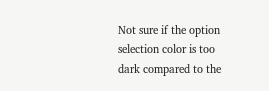Not sure if the option selection color is too dark compared to the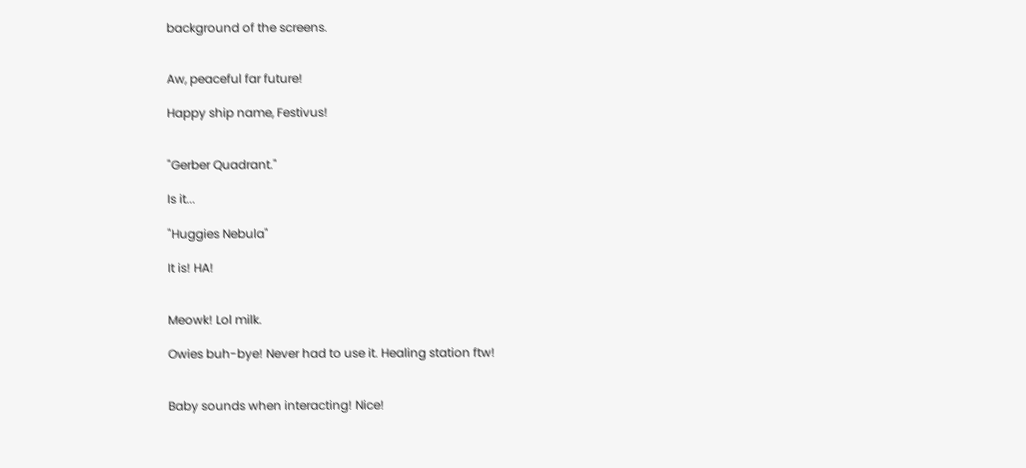background of the screens.


Aw, peaceful far future!

Happy ship name, Festivus!


"Gerber Quadrant."

Is it...

"Huggies Nebula"

It is! HA!


Meowk! Lol milk.

Owies buh-bye! Never had to use it. Healing station ftw!


Baby sounds when interacting! Nice!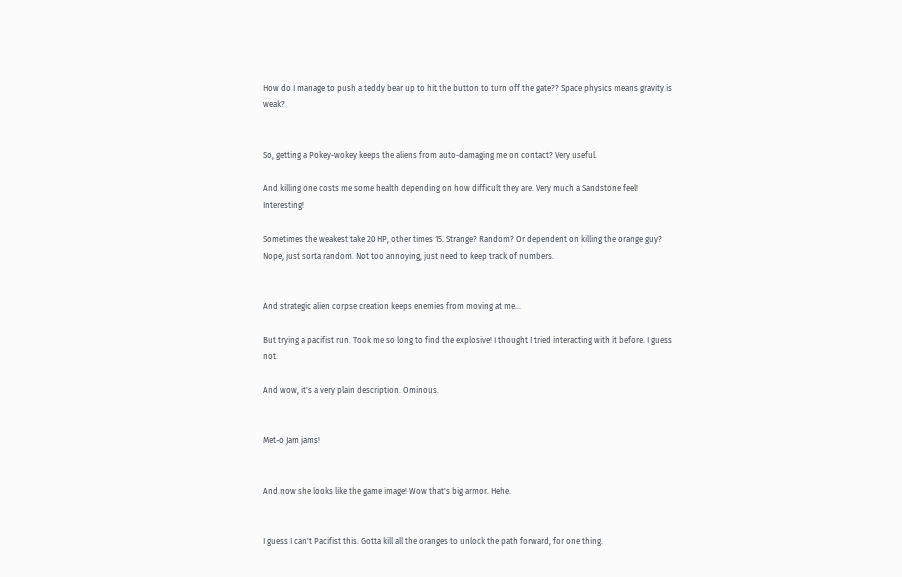How do I manage to push a teddy bear up to hit the button to turn off the gate?? Space physics means gravity is weak?


So, getting a Pokey-wokey keeps the aliens from auto-damaging me on contact? Very useful.

And killing one costs me some health depending on how difficult they are. Very much a Sandstone feel! Interesting!

Sometimes the weakest take 20 HP, other times 15. Strange? Random? Or dependent on killing the orange guy? Nope, just sorta random. Not too annoying, just need to keep track of numbers.


And strategic alien corpse creation keeps enemies from moving at me...

But trying a pacifist run. Took me so long to find the explosive! I thought I tried interacting with it before. I guess not.

And wow, it's a very plain description. Ominous.


Met-o Jam jams!


And now she looks like the game image! Wow that's big armor. Hehe.


I guess I can't Pacifist this. Gotta kill all the oranges to unlock the path forward, for one thing.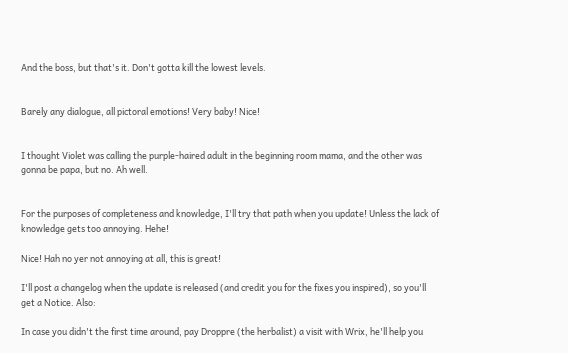And the boss, but that's it. Don't gotta kill the lowest levels.


Barely any dialogue, all pictoral emotions! Very baby! Nice!


I thought Violet was calling the purple-haired adult in the beginning room mama, and the other was gonna be papa, but no. Ah well.


For the purposes of completeness and knowledge, I'll try that path when you update! Unless the lack of knowledge gets too annoying. Hehe!

Nice! Hah no yer not annoying at all, this is great!

I'll post a changelog when the update is released (and credit you for the fixes you inspired), so you'll get a Notice. Also:

In case you didn't the first time around, pay Droppre (the herbalist) a visit with Wrix, he'll help you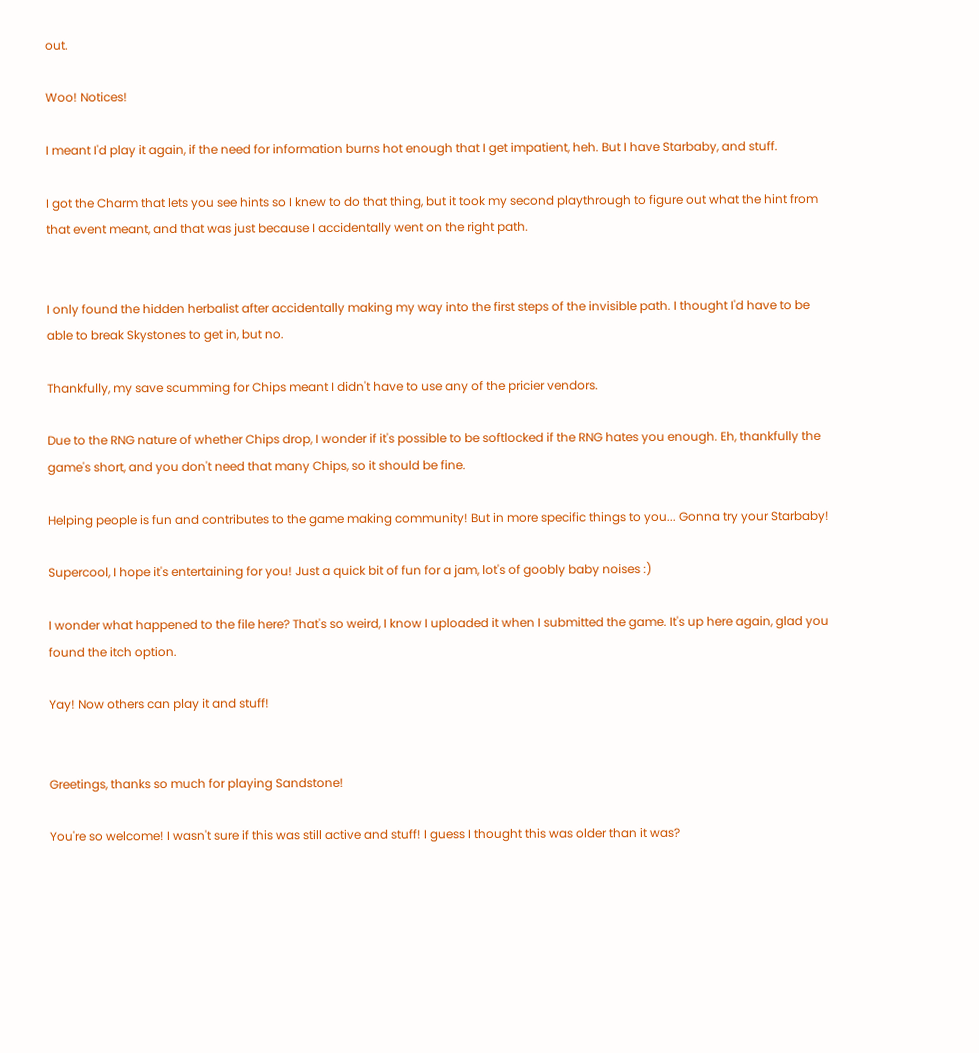out.

Woo! Notices!

I meant I'd play it again, if the need for information burns hot enough that I get impatient, heh. But I have Starbaby, and stuff.

I got the Charm that lets you see hints so I knew to do that thing, but it took my second playthrough to figure out what the hint from that event meant, and that was just because I accidentally went on the right path.


I only found the hidden herbalist after accidentally making my way into the first steps of the invisible path. I thought I'd have to be able to break Skystones to get in, but no.

Thankfully, my save scumming for Chips meant I didn't have to use any of the pricier vendors.

Due to the RNG nature of whether Chips drop, I wonder if it's possible to be softlocked if the RNG hates you enough. Eh, thankfully the game's short, and you don't need that many Chips, so it should be fine.

Helping people is fun and contributes to the game making community! But in more specific things to you... Gonna try your Starbaby!

Supercool, I hope it's entertaining for you! Just a quick bit of fun for a jam, lot's of goobly baby noises :)

I wonder what happened to the file here? That's so weird, I know I uploaded it when I submitted the game. It's up here again, glad you found the itch option.

Yay! Now others can play it and stuff!


Greetings, thanks so much for playing Sandstone!

You're so welcome! I wasn't sure if this was still active and stuff! I guess I thought this was older than it was?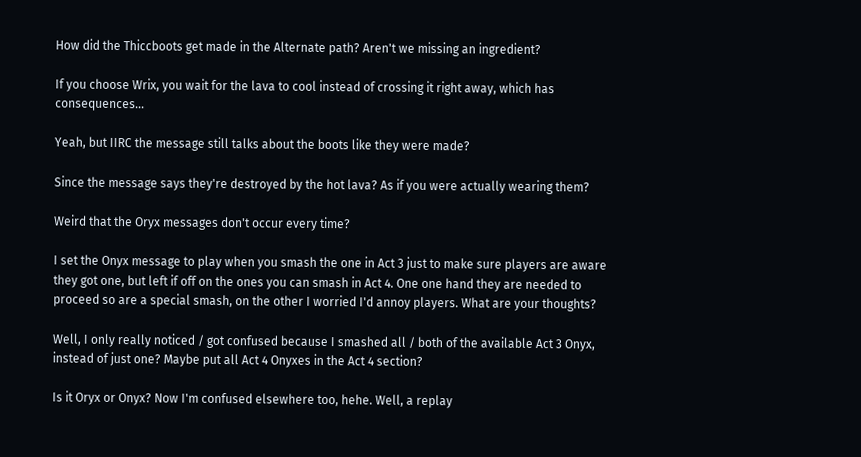How did the Thiccboots get made in the Alternate path? Aren't we missing an ingredient?

If you choose Wrix, you wait for the lava to cool instead of crossing it right away, which has consequences...

Yeah, but IIRC the message still talks about the boots like they were made?

Since the message says they're destroyed by the hot lava? As if you were actually wearing them?

Weird that the Oryx messages don't occur every time?

I set the Onyx message to play when you smash the one in Act 3 just to make sure players are aware they got one, but left if off on the ones you can smash in Act 4. One one hand they are needed to proceed so are a special smash, on the other I worried I'd annoy players. What are your thoughts?

Well, I only really noticed / got confused because I smashed all / both of the available Act 3 Onyx, instead of just one? Maybe put all Act 4 Onyxes in the Act 4 section?

Is it Oryx or Onyx? Now I'm confused elsewhere too, hehe. Well, a replay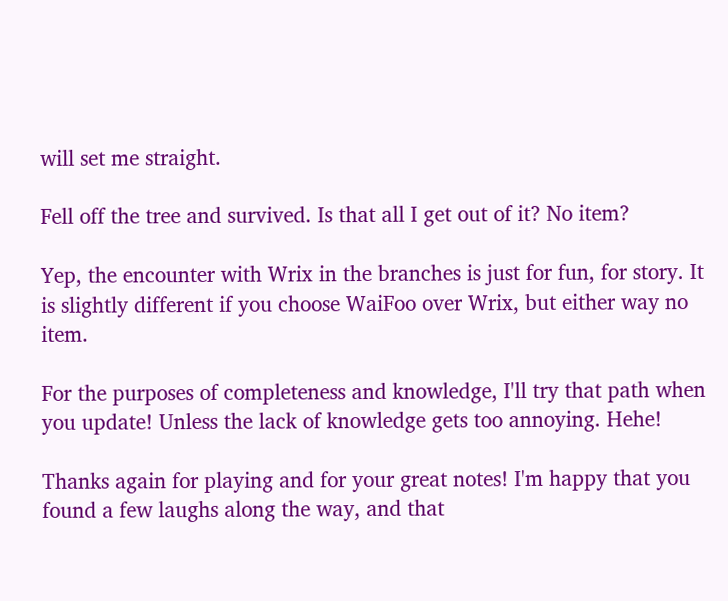will set me straight.

Fell off the tree and survived. Is that all I get out of it? No item?

Yep, the encounter with Wrix in the branches is just for fun, for story. It is slightly different if you choose WaiFoo over Wrix, but either way no item.

For the purposes of completeness and knowledge, I'll try that path when you update! Unless the lack of knowledge gets too annoying. Hehe!

Thanks again for playing and for your great notes! I'm happy that you found a few laughs along the way, and that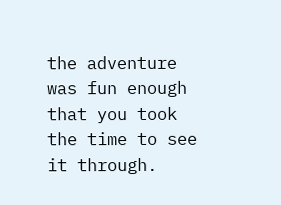the adventure was fun enough that you took the time to see it through.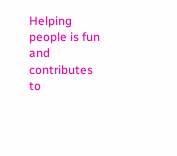Helping people is fun and contributes to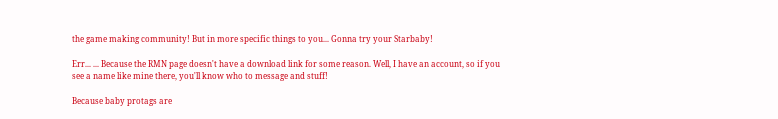the game making community! But in more specific things to you... Gonna try your Starbaby!

Err... ... Because the RMN page doesn't have a download link for some reason. Well, I have an account, so if you see a name like mine there, you'll know who to message and stuff!

Because baby protags are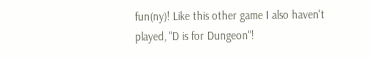fun(ny)! Like this other game I also haven't played, "D is for Dungeon"!